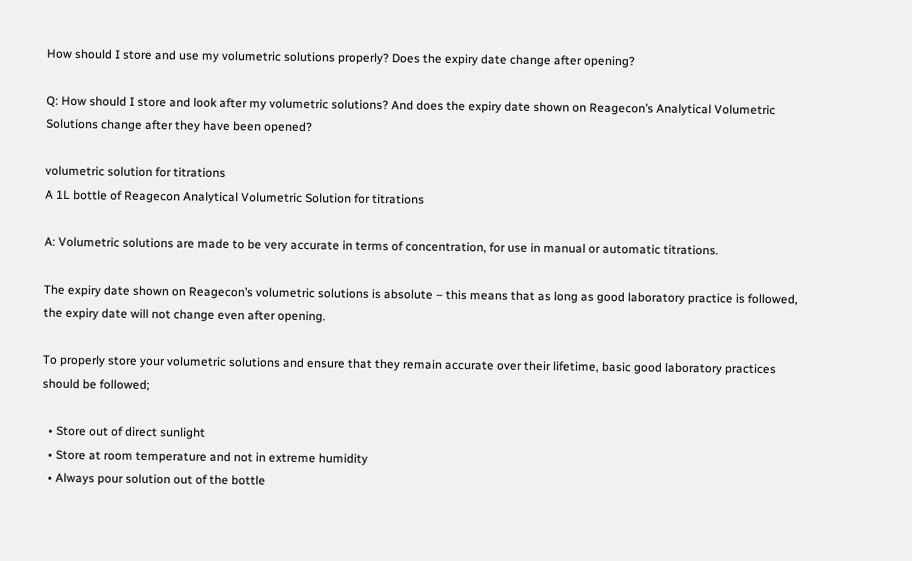How should I store and use my volumetric solutions properly? Does the expiry date change after opening?

Q: How should I store and look after my volumetric solutions? And does the expiry date shown on Reagecon’s Analytical Volumetric Solutions change after they have been opened?

volumetric solution for titrations
A 1L bottle of Reagecon Analytical Volumetric Solution for titrations

A: Volumetric solutions are made to be very accurate in terms of concentration, for use in manual or automatic titrations.

The expiry date shown on Reagecon’s volumetric solutions is absolute – this means that as long as good laboratory practice is followed, the expiry date will not change even after opening.

To properly store your volumetric solutions and ensure that they remain accurate over their lifetime, basic good laboratory practices should be followed;

  • Store out of direct sunlight
  • Store at room temperature and not in extreme humidity
  • Always pour solution out of the bottle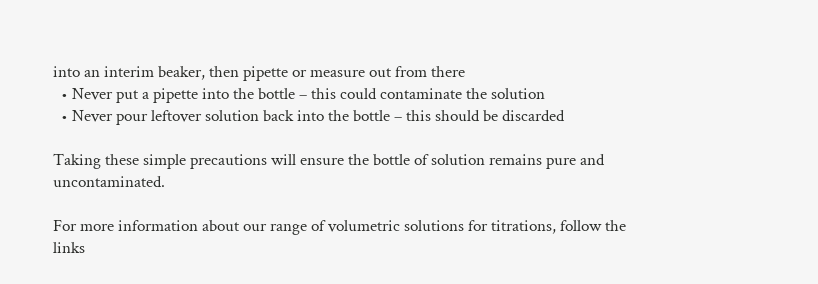into an interim beaker, then pipette or measure out from there
  • Never put a pipette into the bottle – this could contaminate the solution
  • Never pour leftover solution back into the bottle – this should be discarded

Taking these simple precautions will ensure the bottle of solution remains pure and uncontaminated.

For more information about our range of volumetric solutions for titrations, follow the links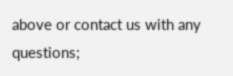above or contact us with any questions;